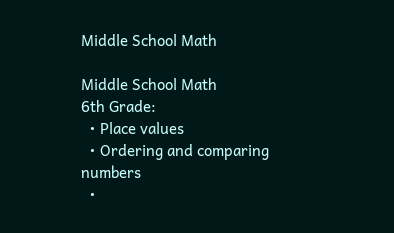Middle School Math

Middle School Math
6th Grade:
  • Place values
  • Ordering and comparing numbers
  •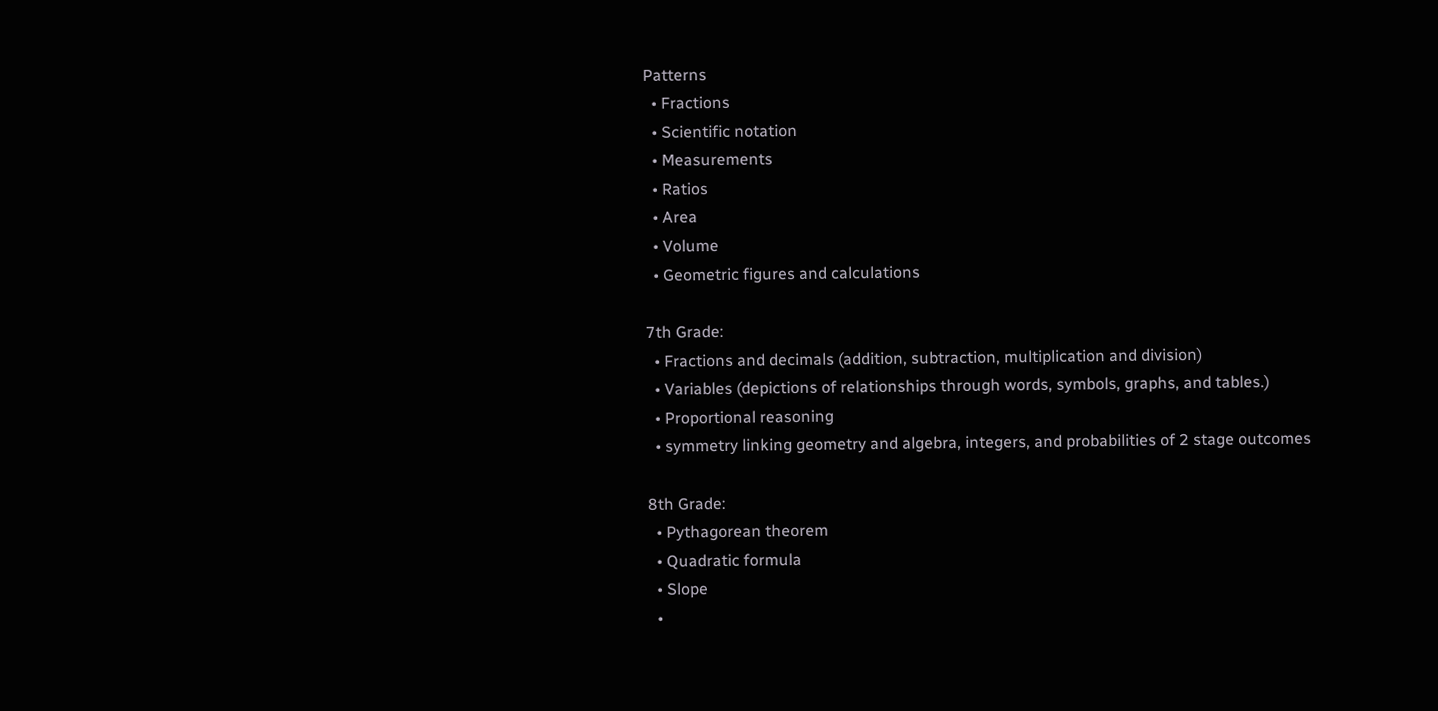Patterns
  • Fractions
  • Scientific notation
  • Measurements
  • Ratios
  • Area
  • Volume
  • Geometric figures and calculations

7th Grade:
  • Fractions and decimals (addition, subtraction, multiplication and division)
  • Variables (depictions of relationships through words, symbols, graphs, and tables.)
  • Proportional reasoning
  • symmetry linking geometry and algebra, integers, and probabilities of 2 stage outcomes

8th Grade:
  • Pythagorean theorem
  • Quadratic formula
  • Slope
  •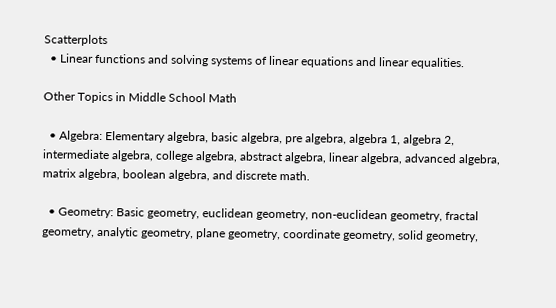Scatterplots
  • Linear functions and solving systems of linear equations and linear equalities.

Other Topics in Middle School Math

  • Algebra: Elementary algebra, basic algebra, pre algebra, algebra 1, algebra 2, intermediate algebra, college algebra, abstract algebra, linear algebra, advanced algebra, matrix algebra, boolean algebra, and discrete math.

  • Geometry: Basic geometry, euclidean geometry, non-euclidean geometry, fractal geometry, analytic geometry, plane geometry, coordinate geometry, solid geometry,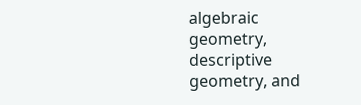algebraic geometry, descriptive geometry, and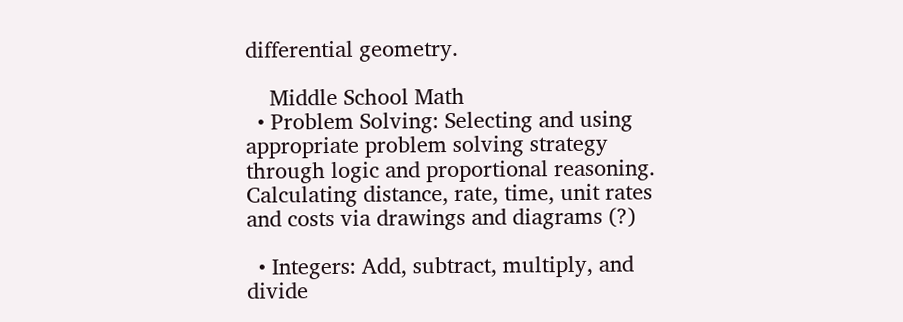differential geometry.

    Middle School Math
  • Problem Solving: Selecting and using appropriate problem solving strategy through logic and proportional reasoning. Calculating distance, rate, time, unit rates and costs via drawings and diagrams (?)

  • Integers: Add, subtract, multiply, and divide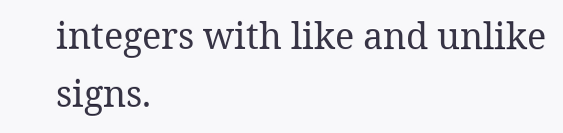integers with like and unlike signs.